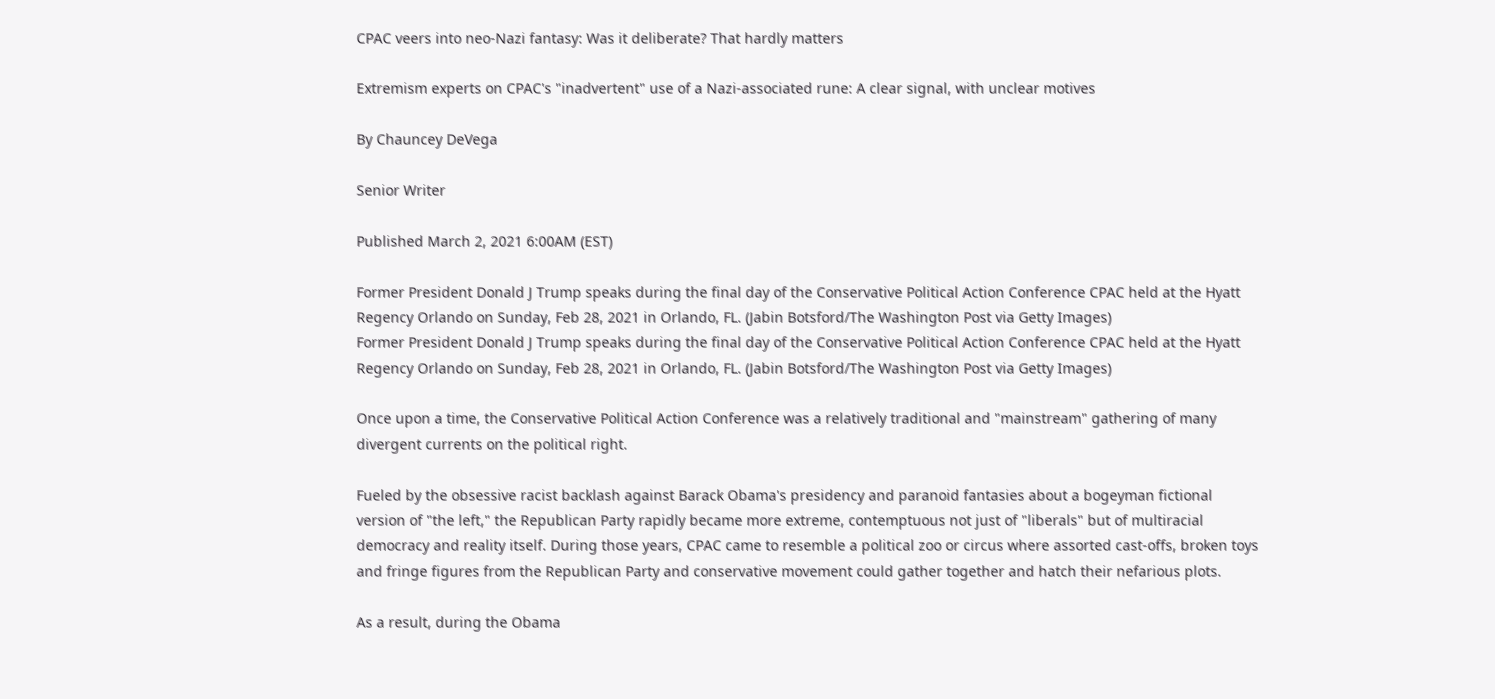CPAC veers into neo-Nazi fantasy: Was it deliberate? That hardly matters

Extremism experts on CPAC's "inadvertent" use of a Nazi-associated rune: A clear signal, with unclear motives

By Chauncey DeVega

Senior Writer

Published March 2, 2021 6:00AM (EST)

Former President Donald J Trump speaks during the final day of the Conservative Political Action Conference CPAC held at the Hyatt Regency Orlando on Sunday, Feb 28, 2021 in Orlando, FL. (Jabin Botsford/The Washington Post via Getty Images)
Former President Donald J Trump speaks during the final day of the Conservative Political Action Conference CPAC held at the Hyatt Regency Orlando on Sunday, Feb 28, 2021 in Orlando, FL. (Jabin Botsford/The Washington Post via Getty Images)

Once upon a time, the Conservative Political Action Conference was a relatively traditional and "mainstream" gathering of many divergent currents on the political right.

Fueled by the obsessive racist backlash against Barack Obama's presidency and paranoid fantasies about a bogeyman fictional version of "the left," the Republican Party rapidly became more extreme, contemptuous not just of "liberals" but of multiracial democracy and reality itself. During those years, CPAC came to resemble a political zoo or circus where assorted cast-offs, broken toys and fringe figures from the Republican Party and conservative movement could gather together and hatch their nefarious plots.

As a result, during the Obama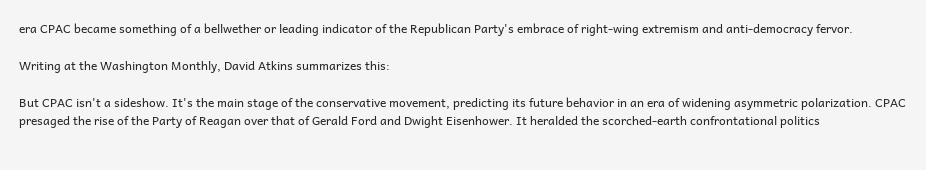era CPAC became something of a bellwether or leading indicator of the Republican Party's embrace of right-wing extremism and anti-democracy fervor.

Writing at the Washington Monthly, David Atkins summarizes this:

But CPAC isn't a sideshow. It's the main stage of the conservative movement, predicting its future behavior in an era of widening asymmetric polarization. CPAC presaged the rise of the Party of Reagan over that of Gerald Ford and Dwight Eisenhower. It heralded the scorched-earth confrontational politics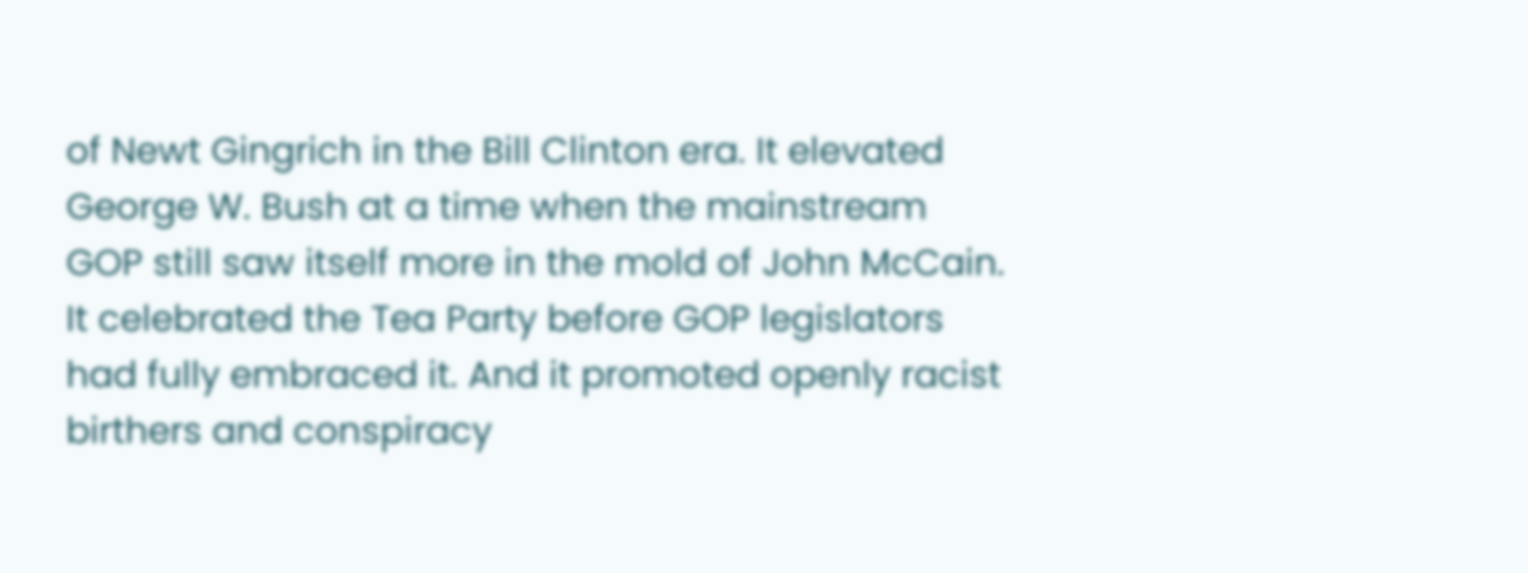of Newt Gingrich in the Bill Clinton era. It elevated George W. Bush at a time when the mainstream GOP still saw itself more in the mold of John McCain. It celebrated the Tea Party before GOP legislators had fully embraced it. And it promoted openly racist birthers and conspiracy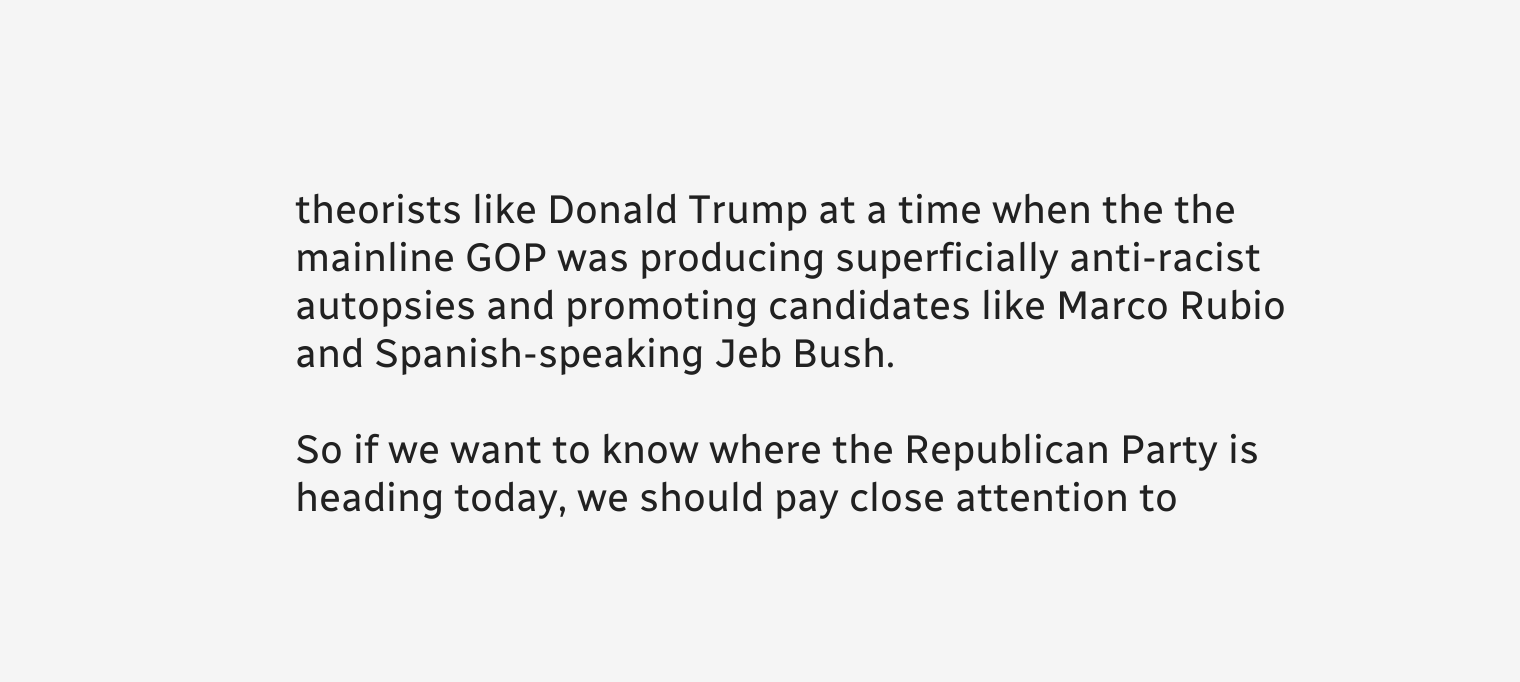theorists like Donald Trump at a time when the the mainline GOP was producing superficially anti-racist autopsies and promoting candidates like Marco Rubio and Spanish-speaking Jeb Bush.

So if we want to know where the Republican Party is heading today, we should pay close attention to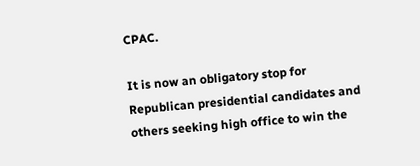CPAC.

It is now an obligatory stop for Republican presidential candidates and others seeking high office to win the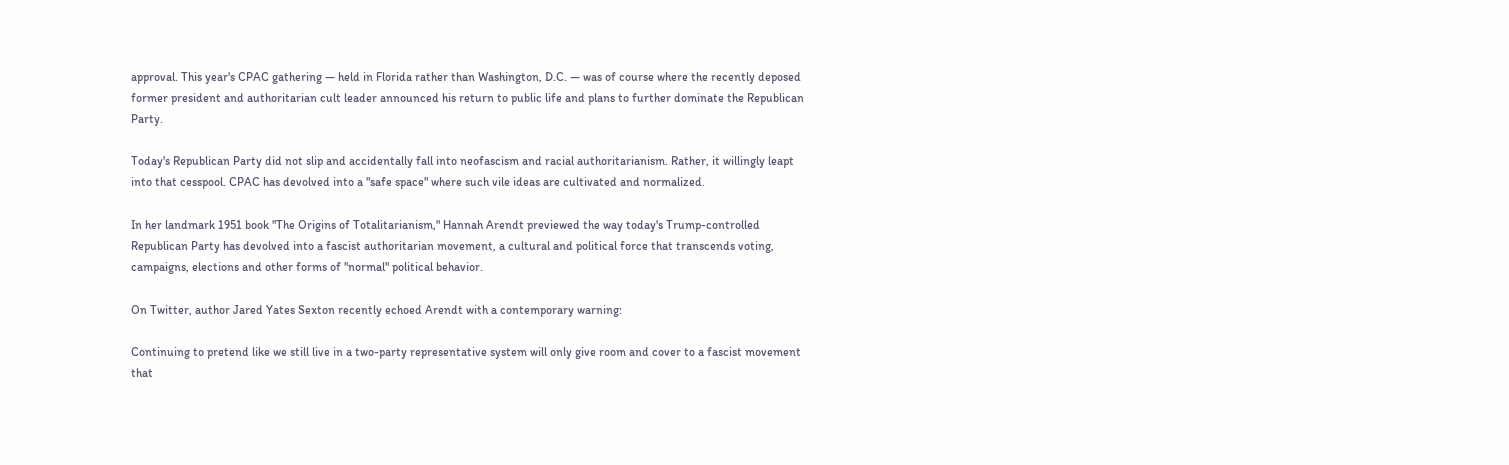approval. This year's CPAC gathering — held in Florida rather than Washington, D.C. — was of course where the recently deposed former president and authoritarian cult leader announced his return to public life and plans to further dominate the Republican Party.

Today's Republican Party did not slip and accidentally fall into neofascism and racial authoritarianism. Rather, it willingly leapt into that cesspool. CPAC has devolved into a "safe space" where such vile ideas are cultivated and normalized.

In her landmark 1951 book "The Origins of Totalitarianism," Hannah Arendt previewed the way today's Trump-controlled Republican Party has devolved into a fascist authoritarian movement, a cultural and political force that transcends voting, campaigns, elections and other forms of "normal" political behavior.

On Twitter, author Jared Yates Sexton recently echoed Arendt with a contemporary warning:

Continuing to pretend like we still live in a two-party representative system will only give room and cover to a fascist movement that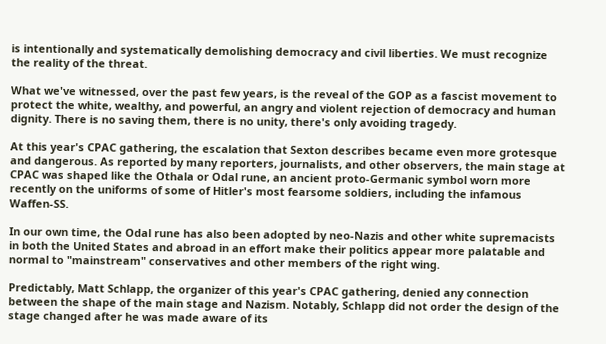is intentionally and systematically demolishing democracy and civil liberties. We must recognize the reality of the threat.

What we've witnessed, over the past few years, is the reveal of the GOP as a fascist movement to protect the white, wealthy, and powerful, an angry and violent rejection of democracy and human dignity. There is no saving them, there is no unity, there's only avoiding tragedy.

At this year's CPAC gathering, the escalation that Sexton describes became even more grotesque and dangerous. As reported by many reporters, journalists, and other observers, the main stage at CPAC was shaped like the Othala or Odal rune, an ancient proto-Germanic symbol worn more recently on the uniforms of some of Hitler's most fearsome soldiers, including the infamous Waffen-SS.

In our own time, the Odal rune has also been adopted by neo-Nazis and other white supremacists in both the United States and abroad in an effort make their politics appear more palatable and normal to "mainstream" conservatives and other members of the right wing.

Predictably, Matt Schlapp, the organizer of this year's CPAC gathering, denied any connection between the shape of the main stage and Nazism. Notably, Schlapp did not order the design of the stage changed after he was made aware of its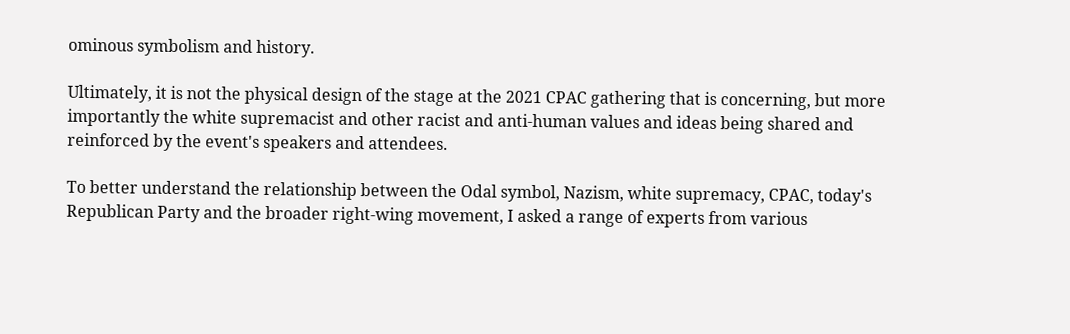ominous symbolism and history.

Ultimately, it is not the physical design of the stage at the 2021 CPAC gathering that is concerning, but more importantly the white supremacist and other racist and anti-human values and ideas being shared and reinforced by the event's speakers and attendees.

To better understand the relationship between the Odal symbol, Nazism, white supremacy, CPAC, today's Republican Party and the broader right-wing movement, I asked a range of experts from various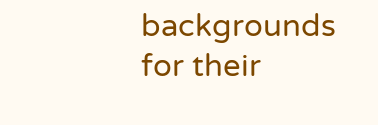backgrounds for their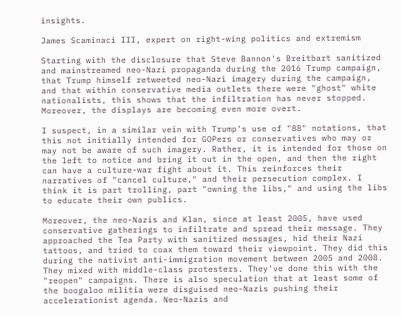insights.

James Scaminaci III, expert on right-wing politics and extremism

Starting with the disclosure that Steve Bannon's Breitbart sanitized and mainstreamed neo-Nazi propaganda during the 2016 Trump campaign, that Trump himself retweeted neo-Nazi imagery during the campaign, and that within conservative media outlets there were "ghost" white nationalists, this shows that the infiltration has never stopped. Moreover, the displays are becoming even more overt.

I suspect, in a similar vein with Trump's use of "88" notations, that this not initially intended for GOPers or conservatives who may or may not be aware of such imagery. Rather, it is intended for those on the left to notice and bring it out in the open, and then the right can have a culture-war fight about it. This reinforces their narratives of "cancel culture," and their persecution complex. I think it is part trolling, part "owning the libs," and using the libs to educate their own publics.

Moreover, the neo-Nazis and Klan, since at least 2005, have used conservative gatherings to infiltrate and spread their message. They approached the Tea Party with sanitized messages, hid their Nazi tattoos, and tried to coax them toward their viewpoint. They did this during the nativist anti-immigration movement between 2005 and 2008. They mixed with middle-class protesters. They've done this with the "reopen" campaigns. There is also speculation that at least some of the boogaloo militia were disguised neo-Nazis pushing their accelerationist agenda. Neo-Nazis and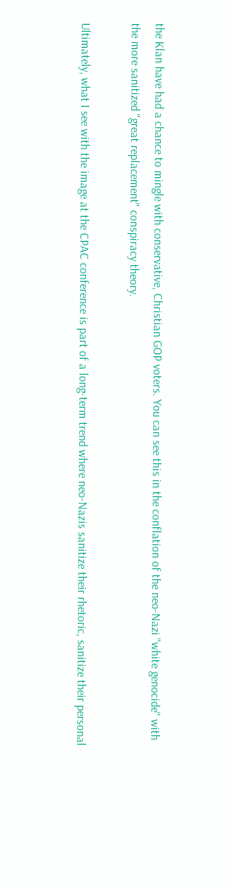the Klan have had a chance to mingle with conservative, Christian GOP voters. You can see this in the conflation of the neo-Nazi "white genocide" with the more sanitized "great replacement" conspiracy theory.

Ultimately, what I see with the image at the CPAC conference is part of a long-term trend where neo-Nazis sanitize their rhetoric, sanitize their personal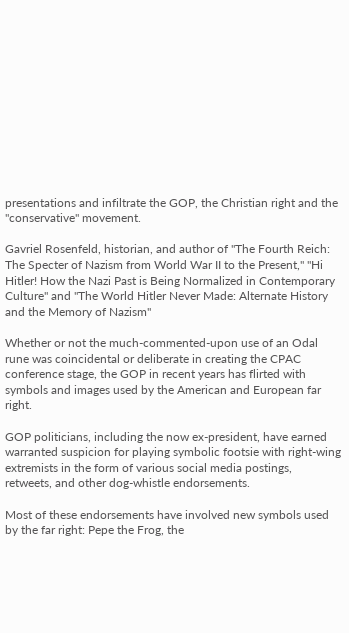presentations and infiltrate the GOP, the Christian right and the "conservative" movement.

Gavriel Rosenfeld, historian, and author of "The Fourth Reich: The Specter of Nazism from World War II to the Present," "Hi Hitler! How the Nazi Past is Being Normalized in Contemporary Culture" and "The World Hitler Never Made: Alternate History and the Memory of Nazism"

Whether or not the much-commented-upon use of an Odal rune was coincidental or deliberate in creating the CPAC conference stage, the GOP in recent years has flirted with symbols and images used by the American and European far right.

GOP politicians, including the now ex-president, have earned warranted suspicion for playing symbolic footsie with right-wing extremists in the form of various social media postings, retweets, and other dog-whistle endorsements.

Most of these endorsements have involved new symbols used by the far right: Pepe the Frog, the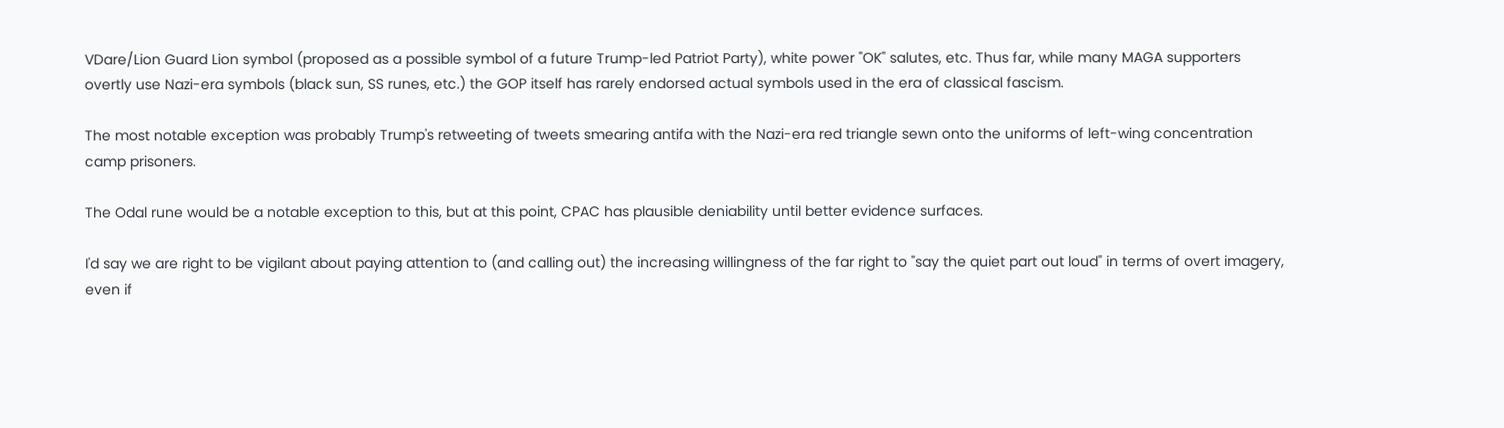VDare/Lion Guard Lion symbol (proposed as a possible symbol of a future Trump-led Patriot Party), white power "OK" salutes, etc. Thus far, while many MAGA supporters overtly use Nazi-era symbols (black sun, SS runes, etc.) the GOP itself has rarely endorsed actual symbols used in the era of classical fascism.

The most notable exception was probably Trump's retweeting of tweets smearing antifa with the Nazi-era red triangle sewn onto the uniforms of left-wing concentration camp prisoners.

The Odal rune would be a notable exception to this, but at this point, CPAC has plausible deniability until better evidence surfaces.

I'd say we are right to be vigilant about paying attention to (and calling out) the increasing willingness of the far right to "say the quiet part out loud" in terms of overt imagery, even if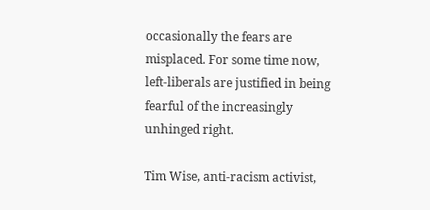occasionally the fears are misplaced. For some time now, left-liberals are justified in being fearful of the increasingly unhinged right.

Tim Wise, anti-racism activist,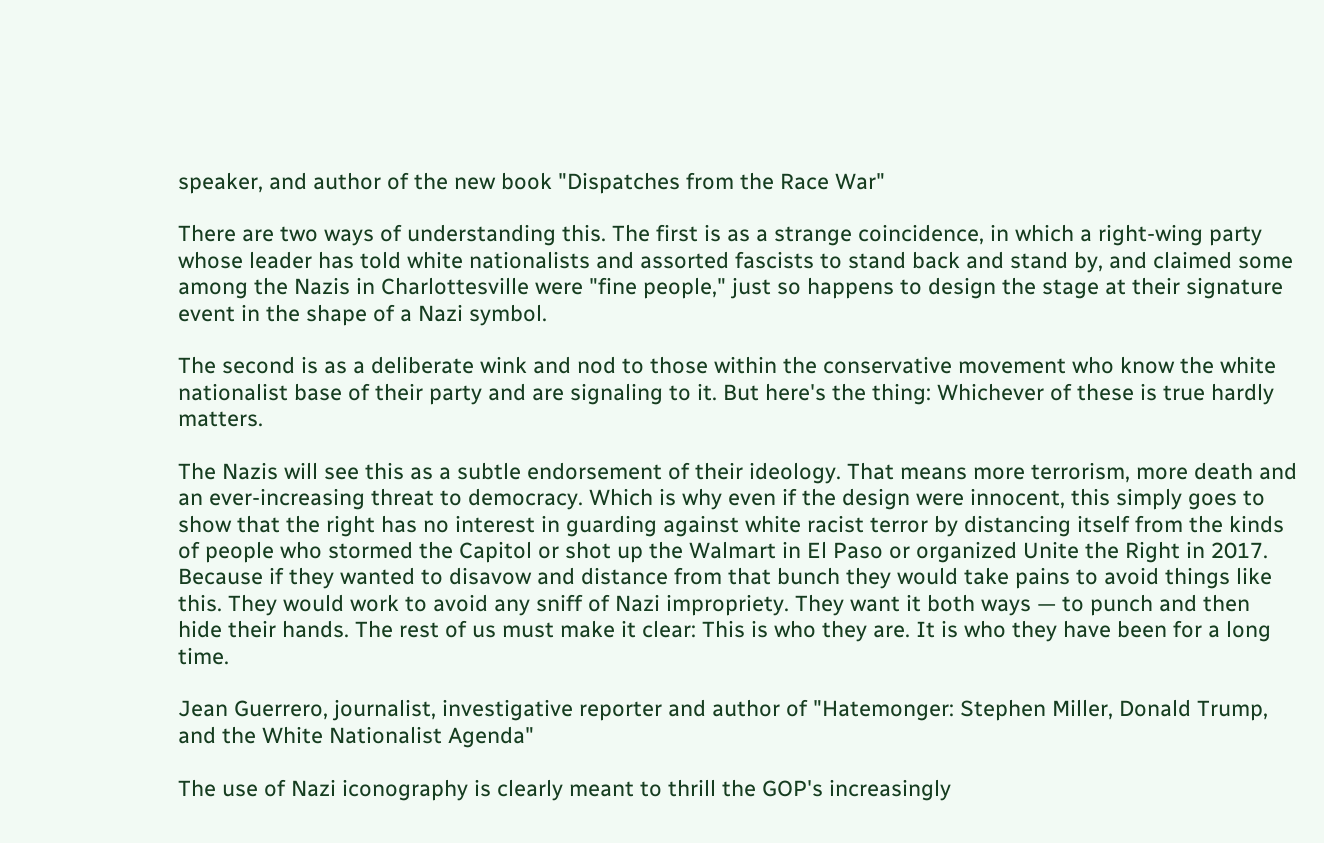speaker, and author of the new book "Dispatches from the Race War"

There are two ways of understanding this. The first is as a strange coincidence, in which a right-wing party whose leader has told white nationalists and assorted fascists to stand back and stand by, and claimed some among the Nazis in Charlottesville were "fine people," just so happens to design the stage at their signature event in the shape of a Nazi symbol.

The second is as a deliberate wink and nod to those within the conservative movement who know the white nationalist base of their party and are signaling to it. But here's the thing: Whichever of these is true hardly matters.

The Nazis will see this as a subtle endorsement of their ideology. That means more terrorism, more death and an ever-increasing threat to democracy. Which is why even if the design were innocent, this simply goes to show that the right has no interest in guarding against white racist terror by distancing itself from the kinds of people who stormed the Capitol or shot up the Walmart in El Paso or organized Unite the Right in 2017. Because if they wanted to disavow and distance from that bunch they would take pains to avoid things like this. They would work to avoid any sniff of Nazi impropriety. They want it both ways — to punch and then hide their hands. The rest of us must make it clear: This is who they are. It is who they have been for a long time.

Jean Guerrero, journalist, investigative reporter and author of "Hatemonger: Stephen Miller, Donald Trump, and the White Nationalist Agenda"

The use of Nazi iconography is clearly meant to thrill the GOP's increasingly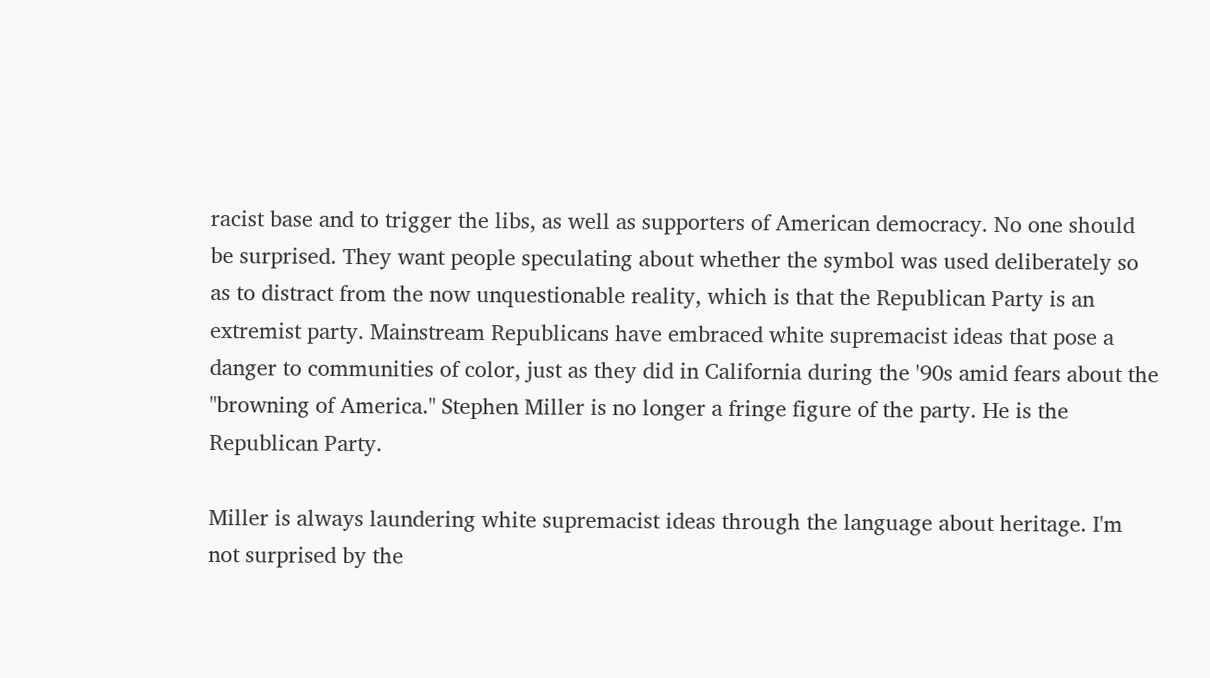racist base and to trigger the libs, as well as supporters of American democracy. No one should be surprised. They want people speculating about whether the symbol was used deliberately so as to distract from the now unquestionable reality, which is that the Republican Party is an extremist party. Mainstream Republicans have embraced white supremacist ideas that pose a danger to communities of color, just as they did in California during the '90s amid fears about the "browning of America." Stephen Miller is no longer a fringe figure of the party. He is the Republican Party.

Miller is always laundering white supremacist ideas through the language about heritage. I'm not surprised by the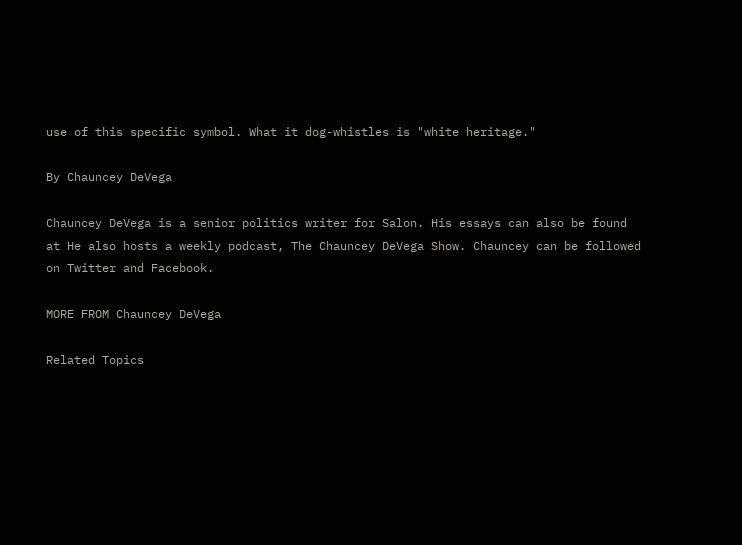use of this specific symbol. What it dog-whistles is "white heritage."

By Chauncey DeVega

Chauncey DeVega is a senior politics writer for Salon. His essays can also be found at He also hosts a weekly podcast, The Chauncey DeVega Show. Chauncey can be followed on Twitter and Facebook.

MORE FROM Chauncey DeVega

Related Topics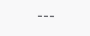---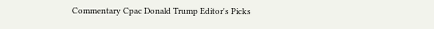Commentary Cpac Donald Trump Editor's Picks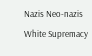Nazis Neo-nazis White Supremacy